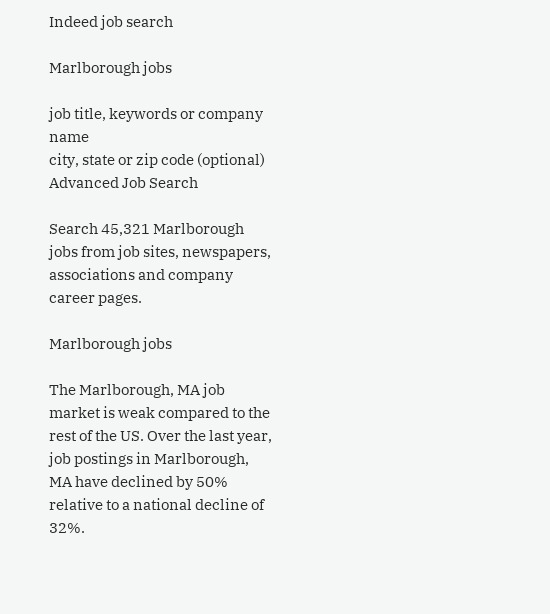Indeed job search

Marlborough jobs

job title, keywords or company name
city, state or zip code (optional)
Advanced Job Search

Search 45,321 Marlborough jobs from job sites, newspapers, associations and company career pages.

Marlborough jobs

The Marlborough, MA job market is weak compared to the rest of the US. Over the last year, job postings in Marlborough, MA have declined by 50% relative to a national decline of 32%.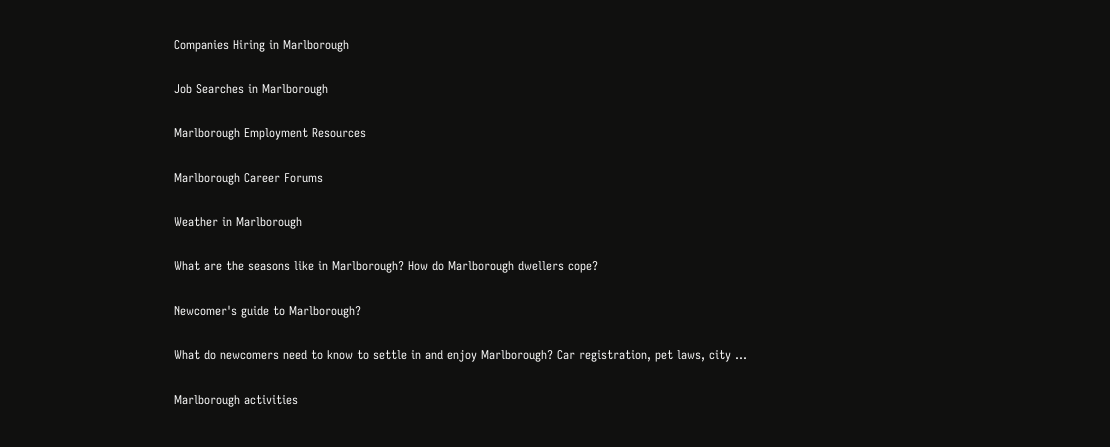Companies Hiring in Marlborough

Job Searches in Marlborough

Marlborough Employment Resources

Marlborough Career Forums

Weather in Marlborough

What are the seasons like in Marlborough? How do Marlborough dwellers cope?

Newcomer's guide to Marlborough?

What do newcomers need to know to settle in and enjoy Marlborough? Car registration, pet laws, city ...

Marlborough activities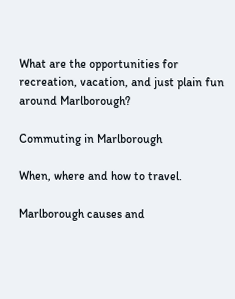What are the opportunities for recreation, vacation, and just plain fun around Marlborough?

Commuting in Marlborough

When, where and how to travel.

Marlborough causes and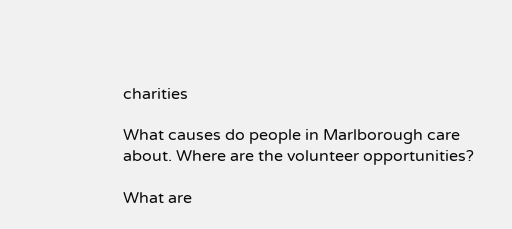charities

What causes do people in Marlborough care about. Where are the volunteer opportunities?

What are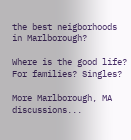the best neigborhoods in Marlborough?

Where is the good life? For families? Singles?

More Marlborough, MA discussions...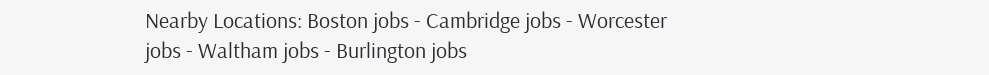Nearby Locations: Boston jobs - Cambridge jobs - Worcester jobs - Waltham jobs - Burlington jobs